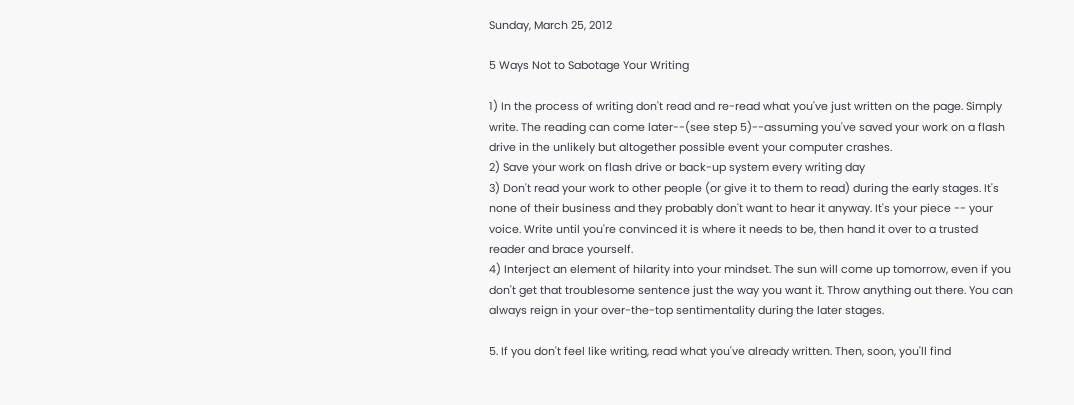Sunday, March 25, 2012

5 Ways Not to Sabotage Your Writing

1) In the process of writing don't read and re-read what you've just written on the page. Simply write. The reading can come later--(see step 5)--assuming you've saved your work on a flash drive in the unlikely but altogether possible event your computer crashes.
2) Save your work on flash drive or back-up system every writing day
3) Don't read your work to other people (or give it to them to read) during the early stages. It's none of their business and they probably don't want to hear it anyway. It's your piece -- your voice. Write until you're convinced it is where it needs to be, then hand it over to a trusted reader and brace yourself.
4) Interject an element of hilarity into your mindset. The sun will come up tomorrow, even if you don't get that troublesome sentence just the way you want it. Throw anything out there. You can always reign in your over-the-top sentimentality during the later stages.

5. If you don't feel like writing, read what you've already written. Then, soon, you'll find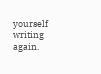yourself writing again.